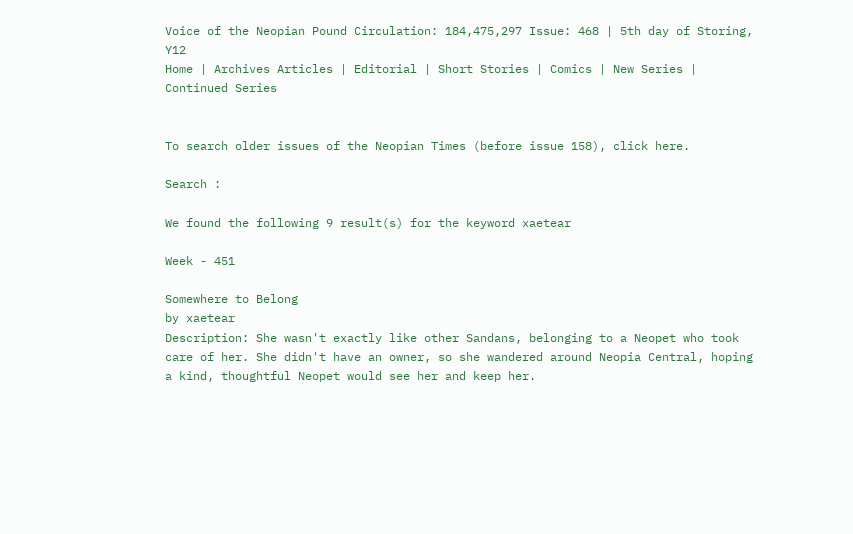Voice of the Neopian Pound Circulation: 184,475,297 Issue: 468 | 5th day of Storing, Y12
Home | Archives Articles | Editorial | Short Stories | Comics | New Series | Continued Series


To search older issues of the Neopian Times (before issue 158), click here.

Search :

We found the following 9 result(s) for the keyword xaetear

Week - 451

Somewhere to Belong
by xaetear
Description: She wasn't exactly like other Sandans, belonging to a Neopet who took care of her. She didn't have an owner, so she wandered around Neopia Central, hoping a kind, thoughtful Neopet would see her and keep her.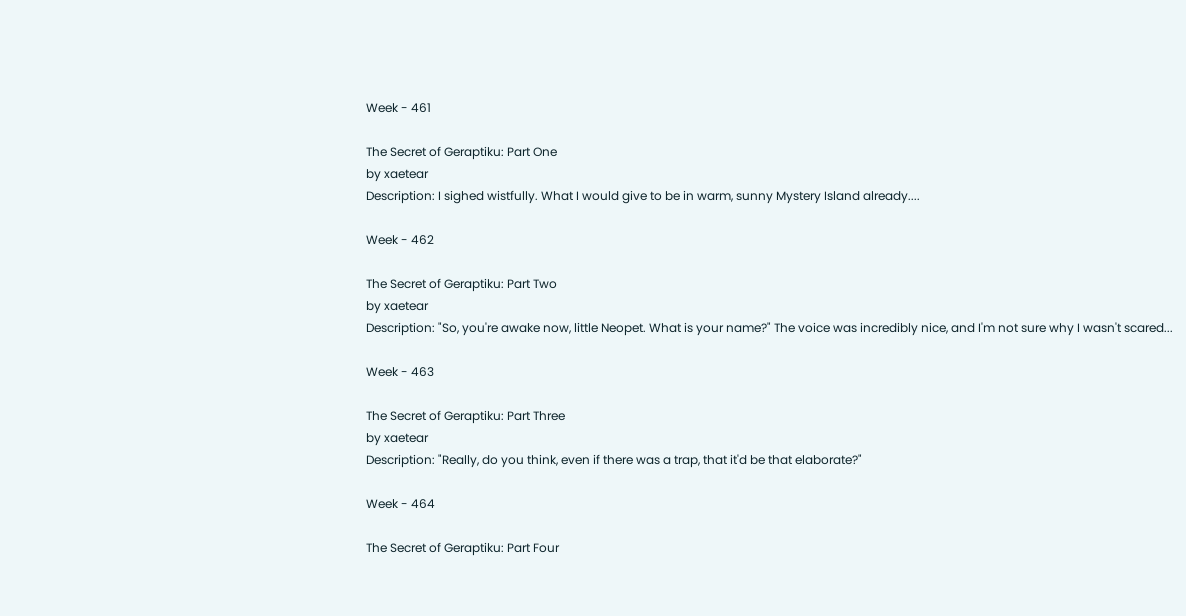Week - 461

The Secret of Geraptiku: Part One
by xaetear
Description: I sighed wistfully. What I would give to be in warm, sunny Mystery Island already....

Week - 462

The Secret of Geraptiku: Part Two
by xaetear
Description: "So, you're awake now, little Neopet. What is your name?" The voice was incredibly nice, and I'm not sure why I wasn't scared...

Week - 463

The Secret of Geraptiku: Part Three
by xaetear
Description: "Really, do you think, even if there was a trap, that it'd be that elaborate?"

Week - 464

The Secret of Geraptiku: Part Four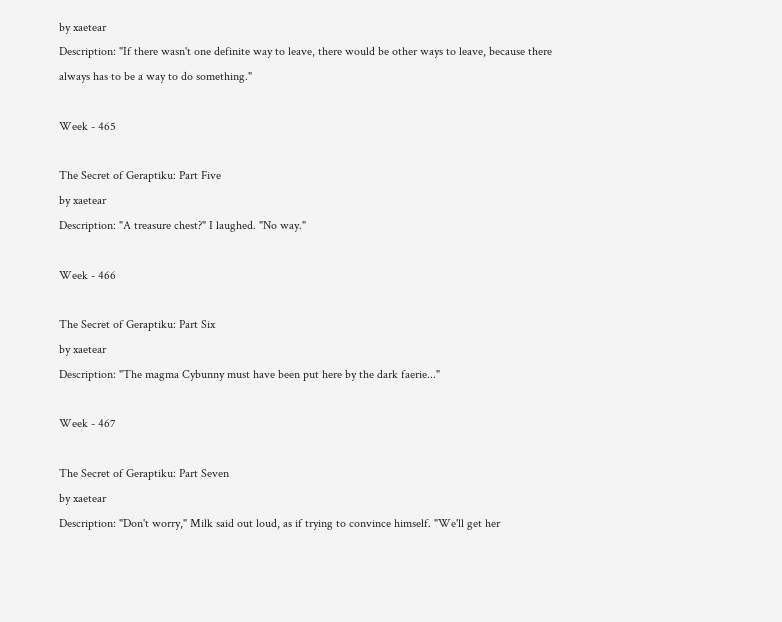by xaetear
Description: "If there wasn't one definite way to leave, there would be other ways to leave, because there always has to be a way to do something."

Week - 465

The Secret of Geraptiku: Part Five
by xaetear
Description: "A treasure chest?" I laughed. "No way."

Week - 466

The Secret of Geraptiku: Part Six
by xaetear
Description: "The magma Cybunny must have been put here by the dark faerie..."

Week - 467

The Secret of Geraptiku: Part Seven
by xaetear
Description: "Don't worry," Milk said out loud, as if trying to convince himself. "We'll get her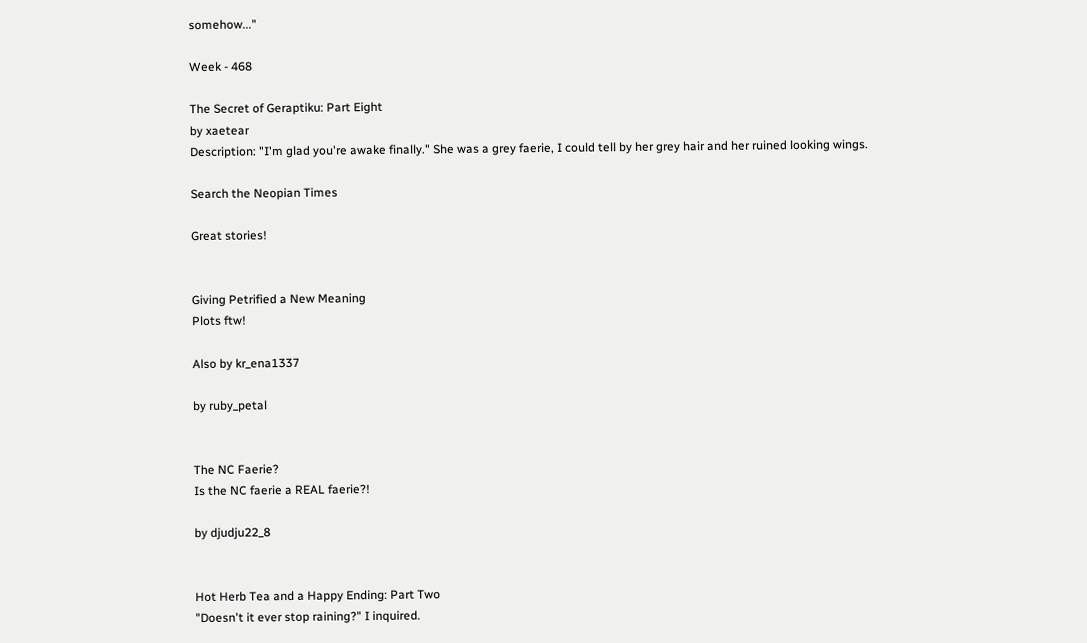somehow..."

Week - 468

The Secret of Geraptiku: Part Eight
by xaetear
Description: "I'm glad you're awake finally." She was a grey faerie, I could tell by her grey hair and her ruined looking wings.

Search the Neopian Times

Great stories!


Giving Petrified a New Meaning
Plots ftw!

Also by kr_ena1337

by ruby_petal


The NC Faerie?
Is the NC faerie a REAL faerie?!

by djudju22_8


Hot Herb Tea and a Happy Ending: Part Two
"Doesn't it ever stop raining?" I inquired.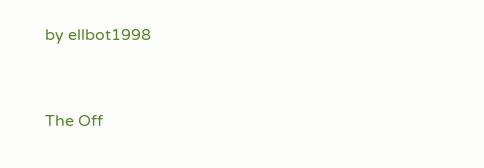by ellbot1998


The Off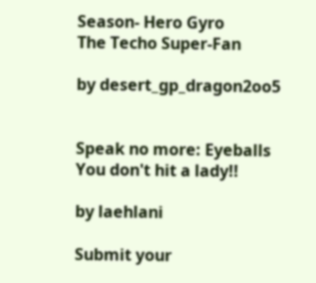Season- Hero Gyro
The Techo Super-Fan

by desert_gp_dragon2oo5


Speak no more: Eyeballs
You don't hit a lady!!

by laehlani

Submit your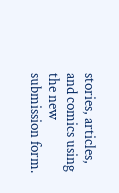stories, articles, and comics using the new submission form.